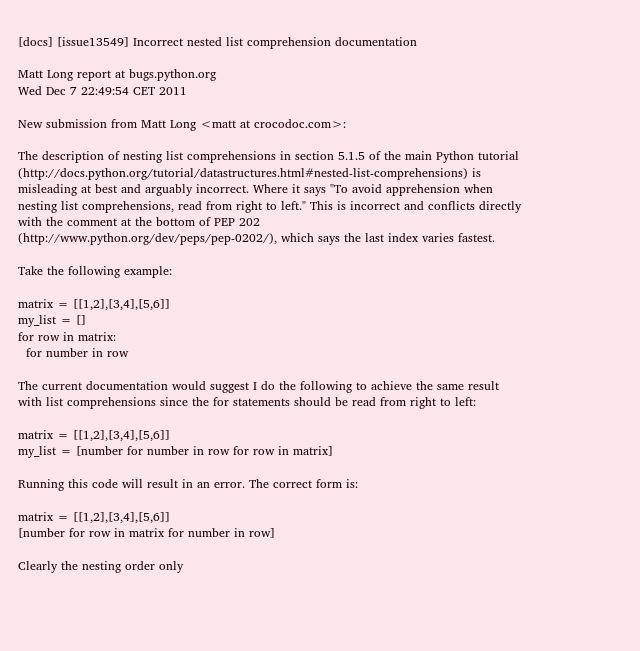[docs] [issue13549] Incorrect nested list comprehension documentation

Matt Long report at bugs.python.org
Wed Dec 7 22:49:54 CET 2011

New submission from Matt Long <matt at crocodoc.com>:

The description of nesting list comprehensions in section 5.1.5 of the main Python tutorial (http://docs.python.org/tutorial/datastructures.html#nested-list-comprehensions) is misleading at best and arguably incorrect. Where it says "To avoid apprehension when nesting list comprehensions, read from right to left." This is incorrect and conflicts directly with the comment at the bottom of PEP 202 (http://www.python.org/dev/peps/pep-0202/), which says the last index varies fastest.

Take the following example:

matrix = [[1,2],[3,4],[5,6]]
my_list = []
for row in matrix:
  for number in row

The current documentation would suggest I do the following to achieve the same result with list comprehensions since the for statements should be read from right to left:

matrix = [[1,2],[3,4],[5,6]]
my_list = [number for number in row for row in matrix]

Running this code will result in an error. The correct form is:

matrix = [[1,2],[3,4],[5,6]]
[number for row in matrix for number in row]

Clearly the nesting order only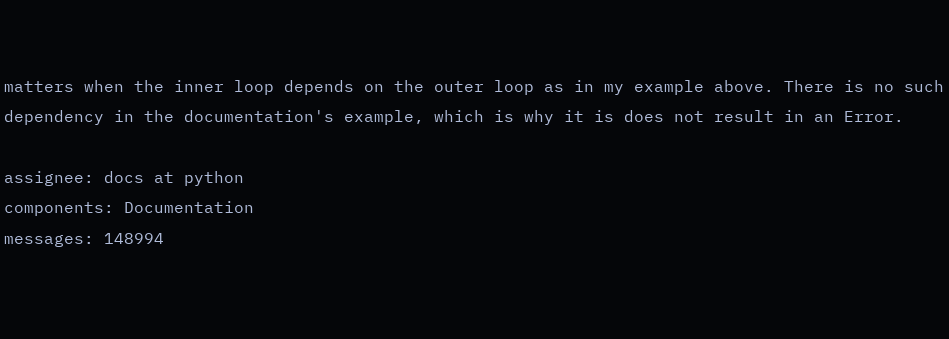matters when the inner loop depends on the outer loop as in my example above. There is no such dependency in the documentation's example, which is why it is does not result in an Error.

assignee: docs at python
components: Documentation
messages: 148994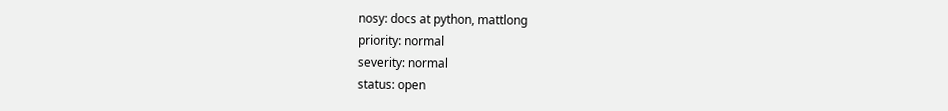nosy: docs at python, mattlong
priority: normal
severity: normal
status: open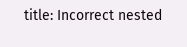title: Incorrect nested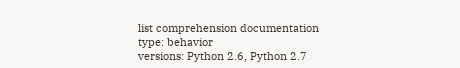list comprehension documentation
type: behavior
versions: Python 2.6, Python 2.7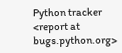Python tracker <report at bugs.python.org>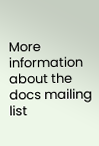More information about the docs mailing list